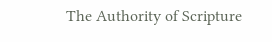The Authority of Scripture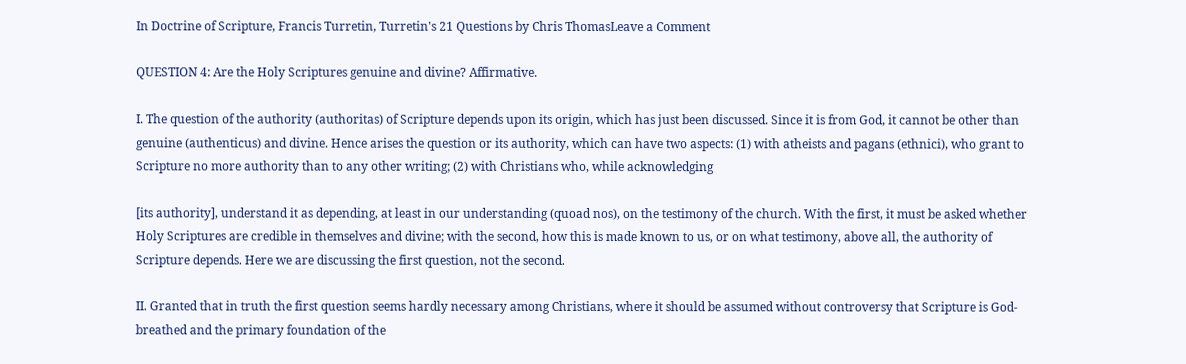In Doctrine of Scripture, Francis Turretin, Turretin's 21 Questions by Chris ThomasLeave a Comment

QUESTION 4: Are the Holy Scriptures genuine and divine? Affirmative.

I. The question of the authority (authoritas) of Scripture depends upon its origin, which has just been discussed. Since it is from God, it cannot be other than genuine (authenticus) and divine. Hence arises the question or its authority, which can have two aspects: (1) with atheists and pagans (ethnici), who grant to Scripture no more authority than to any other writing; (2) with Christians who, while acknowledging

[its authority], understand it as depending, at least in our understanding (quoad nos), on the testimony of the church. With the first, it must be asked whether Holy Scriptures are credible in themselves and divine; with the second, how this is made known to us, or on what testimony, above all, the authority of Scripture depends. Here we are discussing the first question, not the second.

II. Granted that in truth the first question seems hardly necessary among Christians, where it should be assumed without controversy that Scripture is God-breathed and the primary foundation of the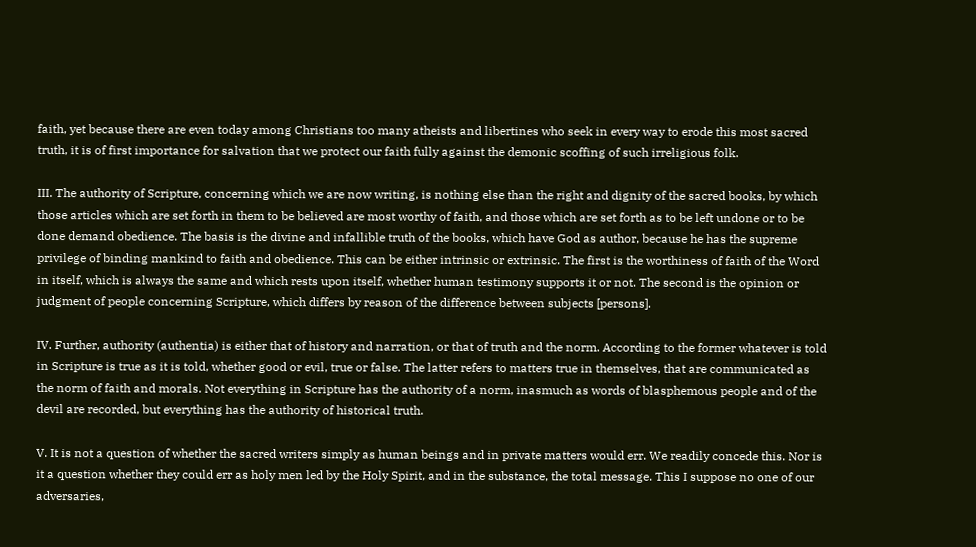faith, yet because there are even today among Christians too many atheists and libertines who seek in every way to erode this most sacred truth, it is of first importance for salvation that we protect our faith fully against the demonic scoffing of such irreligious folk.

III. The authority of Scripture, concerning which we are now writing, is nothing else than the right and dignity of the sacred books, by which those articles which are set forth in them to be believed are most worthy of faith, and those which are set forth as to be left undone or to be done demand obedience. The basis is the divine and infallible truth of the books, which have God as author, because he has the supreme privilege of binding mankind to faith and obedience. This can be either intrinsic or extrinsic. The first is the worthiness of faith of the Word in itself, which is always the same and which rests upon itself, whether human testimony supports it or not. The second is the opinion or judgment of people concerning Scripture, which differs by reason of the difference between subjects [persons].

IV. Further, authority (authentia) is either that of history and narration, or that of truth and the norm. According to the former whatever is told in Scripture is true as it is told, whether good or evil, true or false. The latter refers to matters true in themselves, that are communicated as the norm of faith and morals. Not everything in Scripture has the authority of a norm, inasmuch as words of blasphemous people and of the devil are recorded, but everything has the authority of historical truth.

V. It is not a question of whether the sacred writers simply as human beings and in private matters would err. We readily concede this. Nor is it a question whether they could err as holy men led by the Holy Spirit, and in the substance, the total message. This I suppose no one of our adversaries,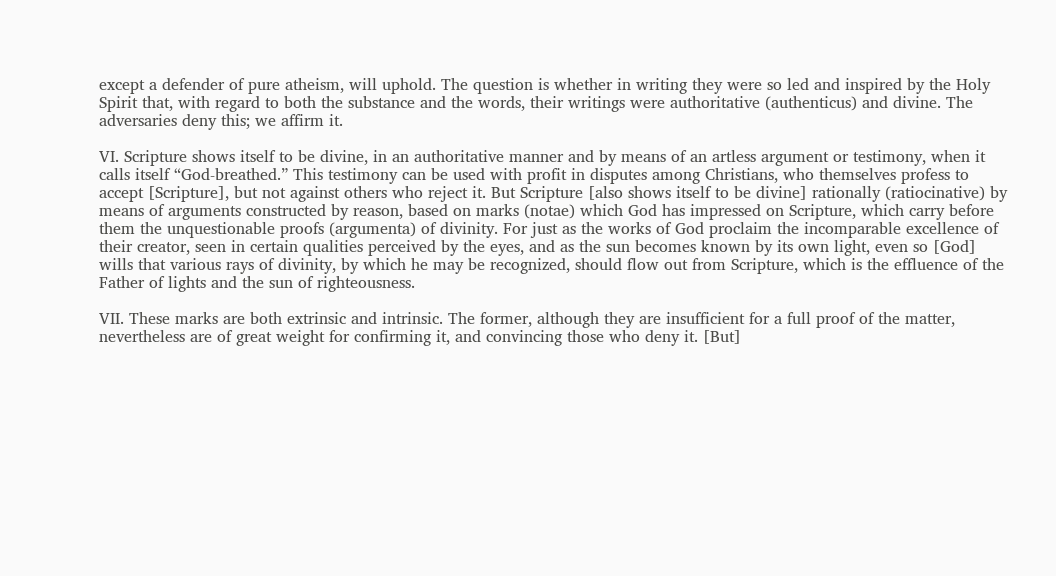except a defender of pure atheism, will uphold. The question is whether in writing they were so led and inspired by the Holy Spirit that, with regard to both the substance and the words, their writings were authoritative (authenticus) and divine. The adversaries deny this; we affirm it.

VI. Scripture shows itself to be divine, in an authoritative manner and by means of an artless argument or testimony, when it calls itself “God-breathed.” This testimony can be used with profit in disputes among Christians, who themselves profess to accept [Scripture], but not against others who reject it. But Scripture [also shows itself to be divine] rationally (ratiocinative) by means of arguments constructed by reason, based on marks (notae) which God has impressed on Scripture, which carry before them the unquestionable proofs (argumenta) of divinity. For just as the works of God proclaim the incomparable excellence of their creator, seen in certain qualities perceived by the eyes, and as the sun becomes known by its own light, even so [God] wills that various rays of divinity, by which he may be recognized, should flow out from Scripture, which is the effluence of the Father of lights and the sun of righteousness.

VII. These marks are both extrinsic and intrinsic. The former, although they are insufficient for a full proof of the matter, nevertheless are of great weight for confirming it, and convincing those who deny it. [But]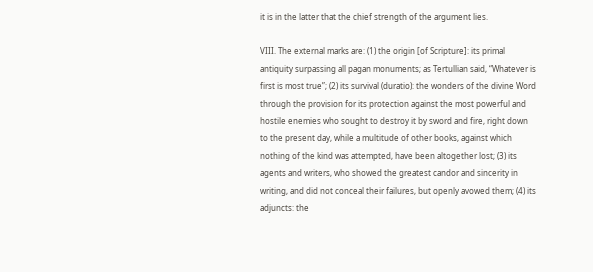it is in the latter that the chief strength of the argument lies.

VIII. The external marks are: (1) the origin [of Scripture]: its primal antiquity surpassing all pagan monuments; as Tertullian said, “Whatever is first is most true”; (2) its survival (duratio): the wonders of the divine Word through the provision for its protection against the most powerful and hostile enemies who sought to destroy it by sword and fire, right down to the present day, while a multitude of other books, against which nothing of the kind was attempted, have been altogether lost; (3) its agents and writers, who showed the greatest candor and sincerity in writing, and did not conceal their failures, but openly avowed them; (4) its adjuncts: the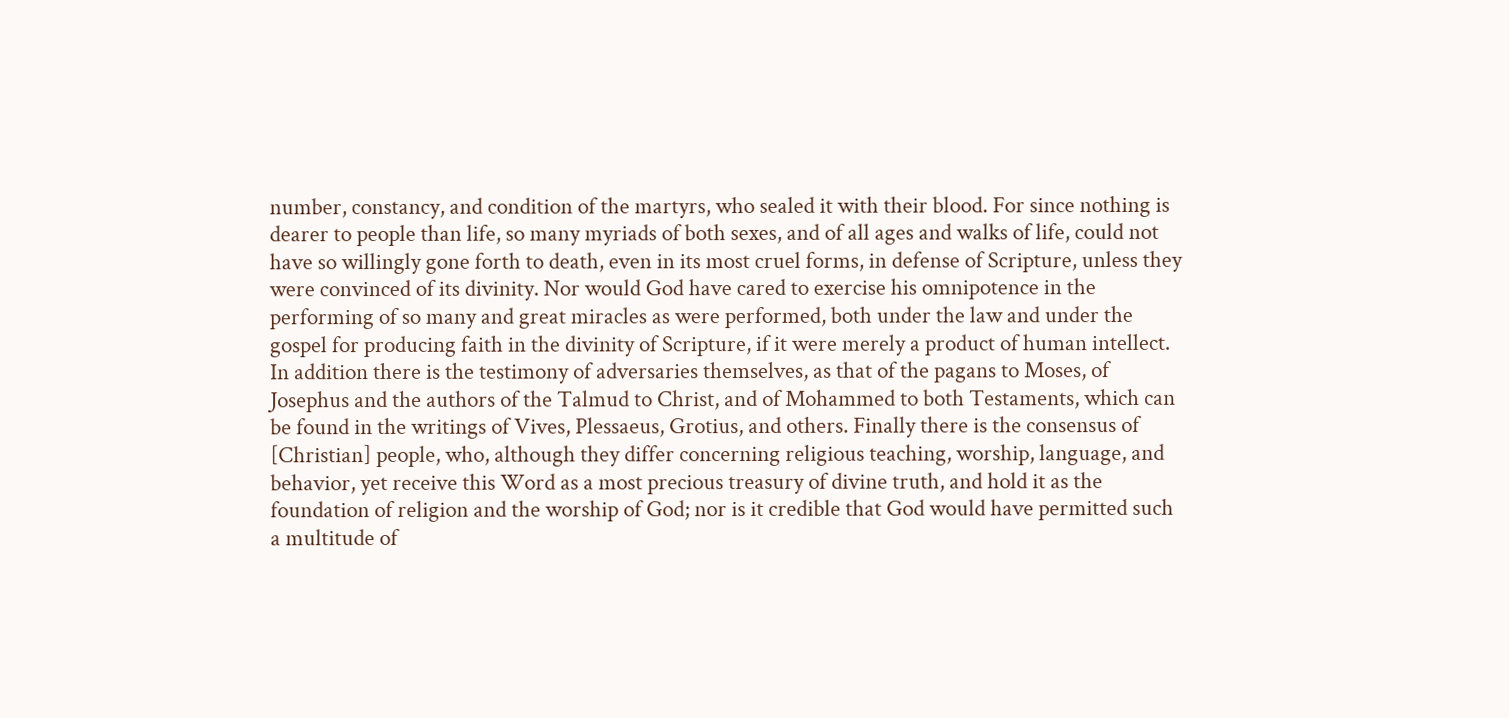number, constancy, and condition of the martyrs, who sealed it with their blood. For since nothing is dearer to people than life, so many myriads of both sexes, and of all ages and walks of life, could not have so willingly gone forth to death, even in its most cruel forms, in defense of Scripture, unless they were convinced of its divinity. Nor would God have cared to exercise his omnipotence in the performing of so many and great miracles as were performed, both under the law and under the gospel for producing faith in the divinity of Scripture, if it were merely a product of human intellect. In addition there is the testimony of adversaries themselves, as that of the pagans to Moses, of Josephus and the authors of the Talmud to Christ, and of Mohammed to both Testaments, which can be found in the writings of Vives, Plessaeus, Grotius, and others. Finally there is the consensus of [Christian] people, who, although they differ concerning religious teaching, worship, language, and behavior, yet receive this Word as a most precious treasury of divine truth, and hold it as the foundation of religion and the worship of God; nor is it credible that God would have permitted such a multitude of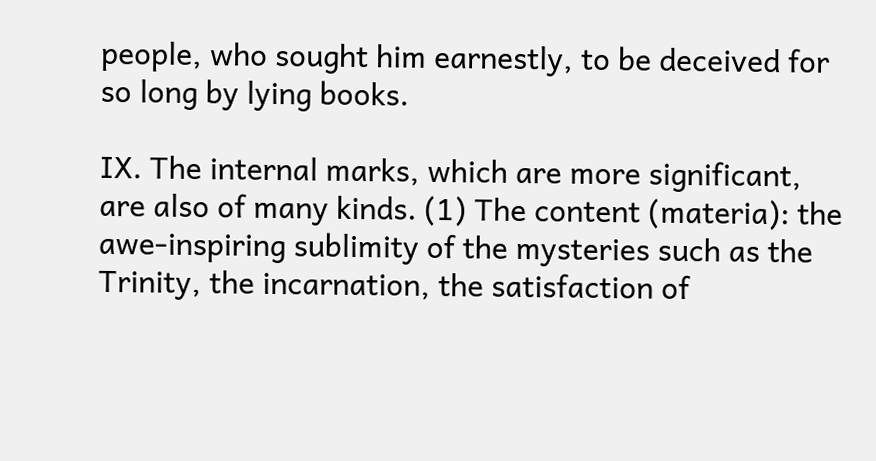people, who sought him earnestly, to be deceived for so long by lying books.

IX. The internal marks, which are more significant, are also of many kinds. (1) The content (materia): the awe-inspiring sublimity of the mysteries such as the Trinity, the incarnation, the satisfaction of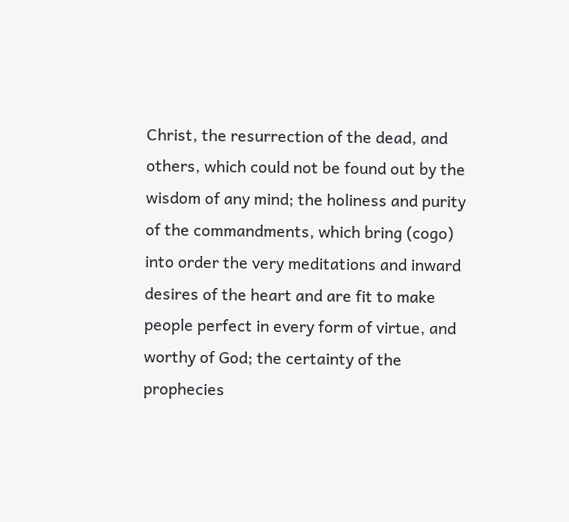Christ, the resurrection of the dead, and others, which could not be found out by the wisdom of any mind; the holiness and purity of the commandments, which bring (cogo) into order the very meditations and inward desires of the heart and are fit to make people perfect in every form of virtue, and worthy of God; the certainty of the prophecies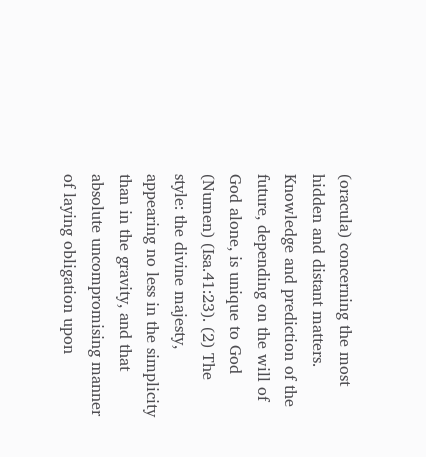(oracula) concerning the most hidden and distant matters. Knowledge and prediction of the future, depending on the will of God alone, is unique to God (Numen) (Isa.41:23). (2) The style: the divine majesty, appearing no less in the simplicity than in the gravity, and that absolute uncompromising manner of laying obligation upon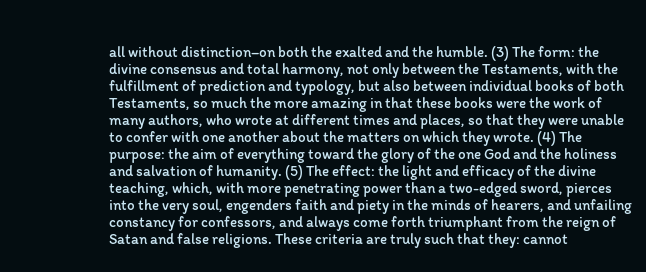all without distinction–on both the exalted and the humble. (3) The form: the divine consensus and total harmony, not only between the Testaments, with the fulfillment of prediction and typology, but also between individual books of both Testaments, so much the more amazing in that these books were the work of many authors, who wrote at different times and places, so that they were unable to confer with one another about the matters on which they wrote. (4) The purpose: the aim of everything toward the glory of the one God and the holiness and salvation of humanity. (5) The effect: the light and efficacy of the divine teaching, which, with more penetrating power than a two-edged sword, pierces into the very soul, engenders faith and piety in the minds of hearers, and unfailing constancy for confessors, and always come forth triumphant from the reign of Satan and false religions. These criteria are truly such that they: cannot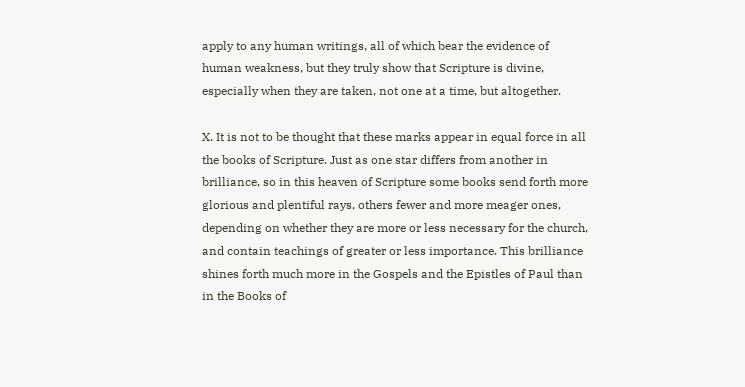apply to any human writings, all of which bear the evidence of human weakness, but they truly show that Scripture is divine, especially when they are taken, not one at a time, but altogether.

X. It is not to be thought that these marks appear in equal force in all the books of Scripture. Just as one star differs from another in brilliance, so in this heaven of Scripture some books send forth more glorious and plentiful rays, others fewer and more meager ones, depending on whether they are more or less necessary for the church, and contain teachings of greater or less importance. This brilliance shines forth much more in the Gospels and the Epistles of Paul than in the Books of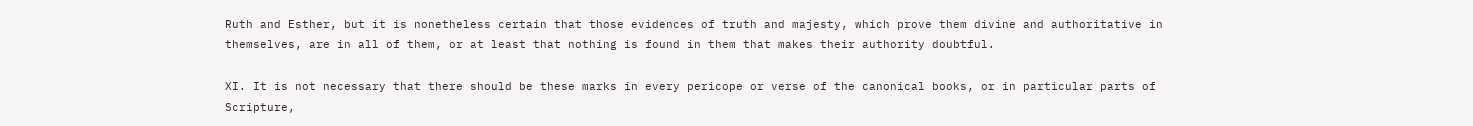Ruth and Esther, but it is nonetheless certain that those evidences of truth and majesty, which prove them divine and authoritative in themselves, are in all of them, or at least that nothing is found in them that makes their authority doubtful.

XI. It is not necessary that there should be these marks in every pericope or verse of the canonical books, or in particular parts of Scripture,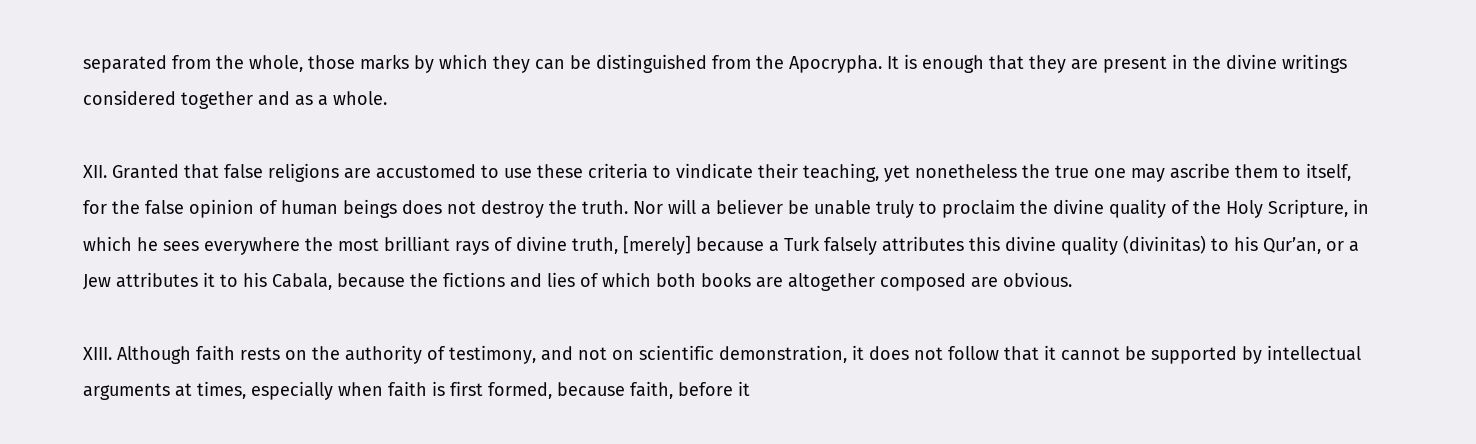separated from the whole, those marks by which they can be distinguished from the Apocrypha. It is enough that they are present in the divine writings considered together and as a whole.

XII. Granted that false religions are accustomed to use these criteria to vindicate their teaching, yet nonetheless the true one may ascribe them to itself, for the false opinion of human beings does not destroy the truth. Nor will a believer be unable truly to proclaim the divine quality of the Holy Scripture, in which he sees everywhere the most brilliant rays of divine truth, [merely] because a Turk falsely attributes this divine quality (divinitas) to his Qur’an, or a Jew attributes it to his Cabala, because the fictions and lies of which both books are altogether composed are obvious.

XIII. Although faith rests on the authority of testimony, and not on scientific demonstration, it does not follow that it cannot be supported by intellectual arguments at times, especially when faith is first formed, because faith, before it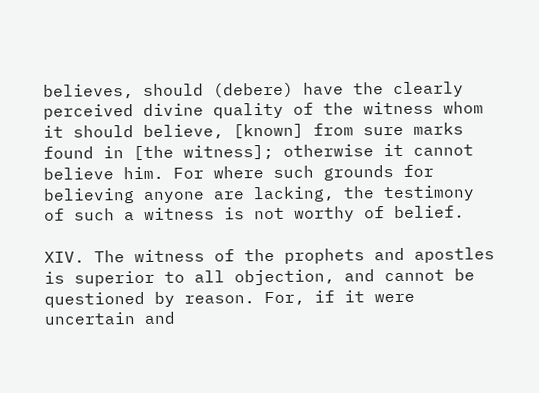believes, should (debere) have the clearly perceived divine quality of the witness whom it should believe, [known] from sure marks found in [the witness]; otherwise it cannot believe him. For where such grounds for believing anyone are lacking, the testimony of such a witness is not worthy of belief.

XIV. The witness of the prophets and apostles is superior to all objection, and cannot be questioned by reason. For, if it were uncertain and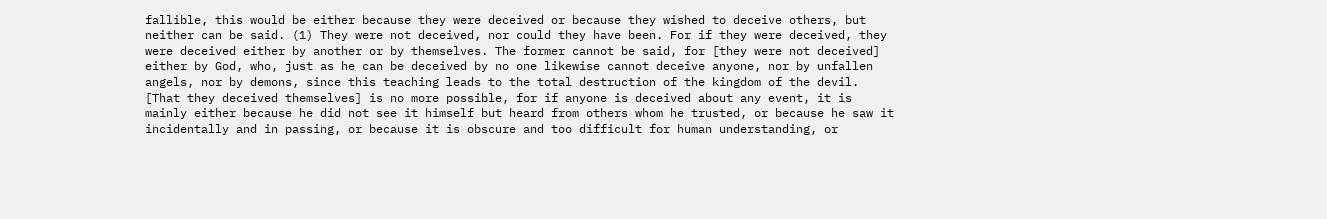fallible, this would be either because they were deceived or because they wished to deceive others, but neither can be said. (1) They were not deceived, nor could they have been. For if they were deceived, they were deceived either by another or by themselves. The former cannot be said, for [they were not deceived] either by God, who, just as he can be deceived by no one likewise cannot deceive anyone, nor by unfallen angels, nor by demons, since this teaching leads to the total destruction of the kingdom of the devil. [That they deceived themselves] is no more possible, for if anyone is deceived about any event, it is mainly either because he did not see it himself but heard from others whom he trusted, or because he saw it incidentally and in passing, or because it is obscure and too difficult for human understanding, or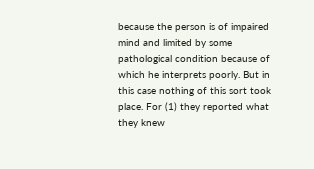because the person is of impaired mind and limited by some pathological condition because of which he interprets poorly. But in this case nothing of this sort took place. For (1) they reported what they knew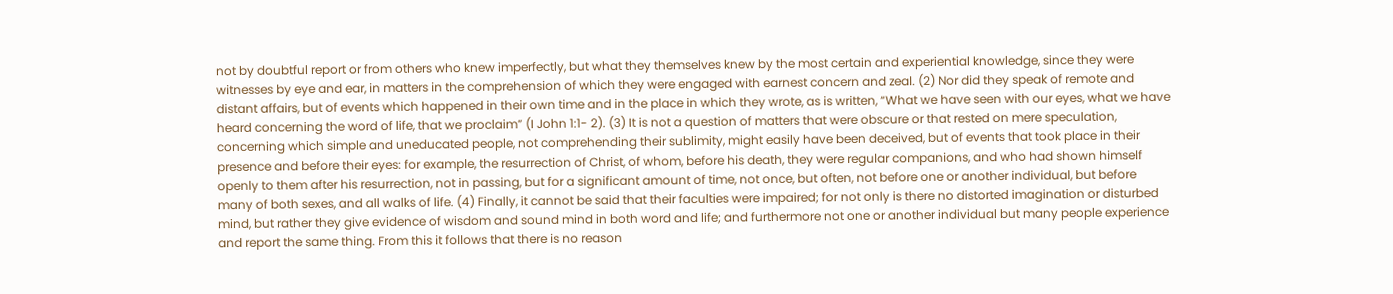not by doubtful report or from others who knew imperfectly, but what they themselves knew by the most certain and experiential knowledge, since they were witnesses by eye and ear, in matters in the comprehension of which they were engaged with earnest concern and zeal. (2) Nor did they speak of remote and distant affairs, but of events which happened in their own time and in the place in which they wrote, as is written, “What we have seen with our eyes, what we have heard concerning the word of life, that we proclaim” (I John 1:1- 2). (3) It is not a question of matters that were obscure or that rested on mere speculation, concerning which simple and uneducated people, not comprehending their sublimity, might easily have been deceived, but of events that took place in their presence and before their eyes: for example, the resurrection of Christ, of whom, before his death, they were regular companions, and who had shown himself openly to them after his resurrection, not in passing, but for a significant amount of time, not once, but often, not before one or another individual, but before many of both sexes, and all walks of life. (4) Finally, it cannot be said that their faculties were impaired; for not only is there no distorted imagination or disturbed mind, but rather they give evidence of wisdom and sound mind in both word and life; and furthermore not one or another individual but many people experience and report the same thing. From this it follows that there is no reason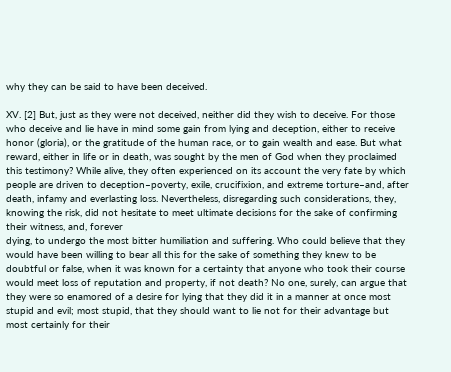why they can be said to have been deceived.

XV. [2] But, just as they were not deceived, neither did they wish to deceive. For those who deceive and lie have in mind some gain from lying and deception, either to receive honor (gloria), or the gratitude of the human race, or to gain wealth and ease. But what reward, either in life or in death, was sought by the men of God when they proclaimed this testimony? While alive, they often experienced on its account the very fate by which people are driven to deception–poverty, exile, crucifixion, and extreme torture–and, after death, infamy and everlasting loss. Nevertheless, disregarding such considerations, they, knowing the risk, did not hesitate to meet ultimate decisions for the sake of confirming their witness, and, forever
dying, to undergo the most bitter humiliation and suffering. Who could believe that they would have been willing to bear all this for the sake of something they knew to be doubtful or false, when it was known for a certainty that anyone who took their course would meet loss of reputation and property, if not death? No one, surely, can argue that they were so enamored of a desire for lying that they did it in a manner at once most stupid and evil; most stupid, that they should want to lie not for their advantage but most certainly for their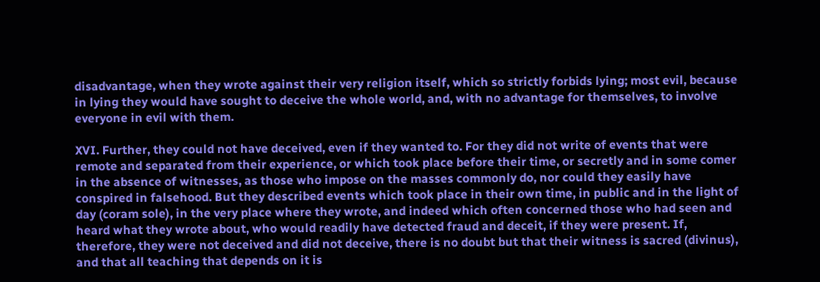disadvantage, when they wrote against their very religion itself, which so strictly forbids lying; most evil, because in lying they would have sought to deceive the whole world, and, with no advantage for themselves, to involve everyone in evil with them.

XVI. Further, they could not have deceived, even if they wanted to. For they did not write of events that were remote and separated from their experience, or which took place before their time, or secretly and in some comer in the absence of witnesses, as those who impose on the masses commonly do, nor could they easily have conspired in falsehood. But they described events which took place in their own time, in public and in the light of day (coram sole), in the very place where they wrote, and indeed which often concerned those who had seen and heard what they wrote about, who would readily have detected fraud and deceit, if they were present. If, therefore, they were not deceived and did not deceive, there is no doubt but that their witness is sacred (divinus), and that all teaching that depends on it is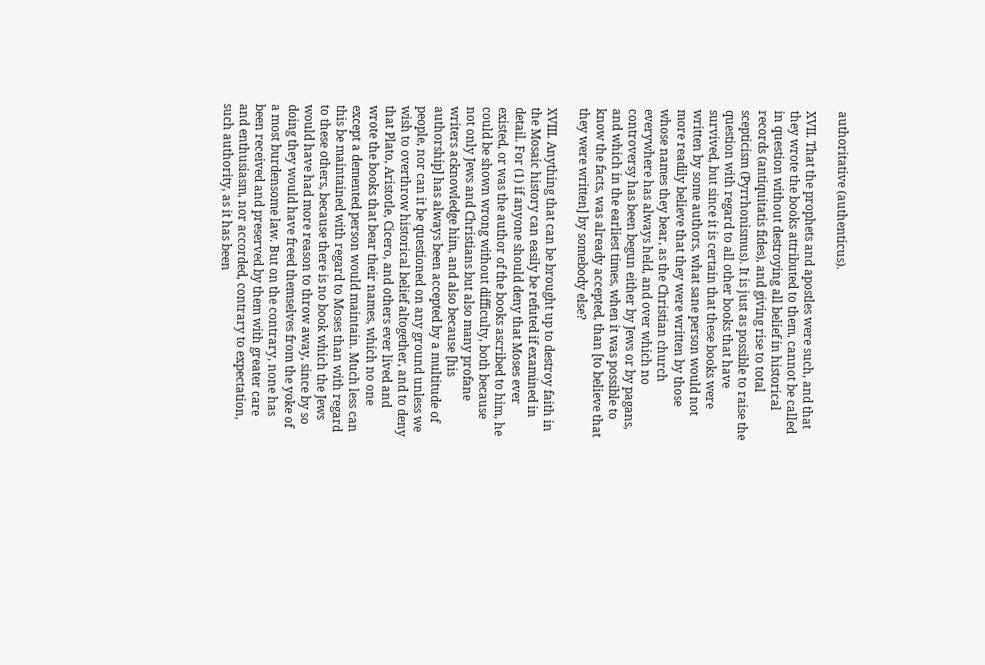authoritative (authenticus).

XVII. That the prophets and apostles were such, and that they wrote the books attributed to them, cannot be called in question without destroying all belief in historical records (antiquitatis fides), and giving rise to total scepticism (Pyrrhonismus). It is just as possible to raise the question with regard to all other books that have survived, but since it is certain that these books were written by some authors, what sane person would not more readily believe that they were written by those whose names they bear, as the Christian church everywhere has always held, and over which no controversy has been begun either by Jews or by pagans, and which in the earliest times, when it was possible to know the facts, was already accepted, than [to believe that they were written] by somebody else?

XVIII. Anything that can be brought up to destroy faith in the Mosaic history can easily be refuted if examined in detail. For (1) if anyone should deny that Moses ever existed, or was the author of the books ascribed to him, he could be shown wrong without difficulty, both because not only Jews and Christians but also many profane writers acknowledge him, and also because [his authorship] has always been accepted by a multitude of people, nor can it be questioned on any ground unless we wish to overthrow historical belief altogether, and to deny that Plato, Aristotle, Cicero, and others ever lived and wrote the books that bear their names, which no one except a demented person would maintain. Much less can this be maintained with regard to Moses than with regard to these others, because there is no book which the Jews would have had more reason to throw away, since by so doing they would have freed themselves from the yoke of a most burdensome law. But on the contrary, none has been received and preserved by them with greater care and enthusiasm, nor accorded, contrary to expectation, such authority, as it has been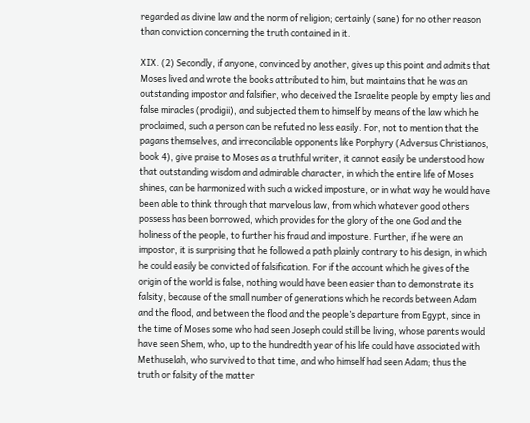regarded as divine law and the norm of religion; certainly (sane) for no other reason than conviction concerning the truth contained in it.

XIX. (2) Secondly, if anyone, convinced by another, gives up this point and admits that Moses lived and wrote the books attributed to him, but maintains that he was an outstanding impostor and falsifier, who deceived the Israelite people by empty lies and false miracles (prodigii), and subjected them to himself by means of the law which he proclaimed, such a person can be refuted no less easily. For, not to mention that the pagans themselves, and irreconcilable opponents like Porphyry (Adversus Christianos, book 4), give praise to Moses as a truthful writer, it cannot easily be understood how that outstanding wisdom and admirable character, in which the entire life of Moses shines, can be harmonized with such a wicked imposture, or in what way he would have been able to think through that marvelous law, from which whatever good others possess has been borrowed, which provides for the glory of the one God and the holiness of the people, to further his fraud and imposture. Further, if he were an impostor, it is surprising that he followed a path plainly contrary to his design, in which he could easily be convicted of falsification. For if the account which he gives of the origin of the world is false, nothing would have been easier than to demonstrate its falsity, because of the small number of generations which he records between Adam and the flood, and between the flood and the people’s departure from Egypt, since in the time of Moses some who had seen Joseph could still be living, whose parents would have seen Shem, who, up to the hundredth year of his life could have associated with Methuselah, who survived to that time, and who himself had seen Adam; thus the truth or falsity of the matter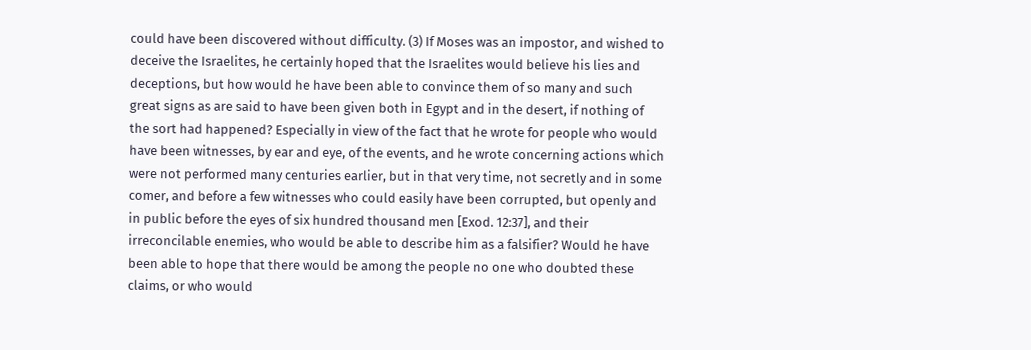could have been discovered without difficulty. (3) If Moses was an impostor, and wished to deceive the Israelites, he certainly hoped that the Israelites would believe his lies and deceptions, but how would he have been able to convince them of so many and such great signs as are said to have been given both in Egypt and in the desert, if nothing of the sort had happened? Especially in view of the fact that he wrote for people who would have been witnesses, by ear and eye, of the events, and he wrote concerning actions which were not performed many centuries earlier, but in that very time, not secretly and in some comer, and before a few witnesses who could easily have been corrupted, but openly and in public before the eyes of six hundred thousand men [Exod. 12:37], and their irreconcilable enemies, who would be able to describe him as a falsifier? Would he have been able to hope that there would be among the people no one who doubted these claims, or who would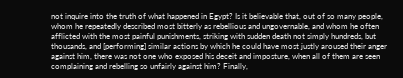not inquire into the truth of what happened in Egypt? Is it believable that, out of so many people, whom he repeatedly described most bitterly as rebellious and ungovernable, and whom he often afflicted with the most painful punishments, striking with sudden death not simply hundreds, but thousands, and [performing] similar actions by which he could have most justly aroused their anger against him, there was not one who exposed his deceit and imposture, when all of them are seen complaining and rebelling so unfairly against him? Finally,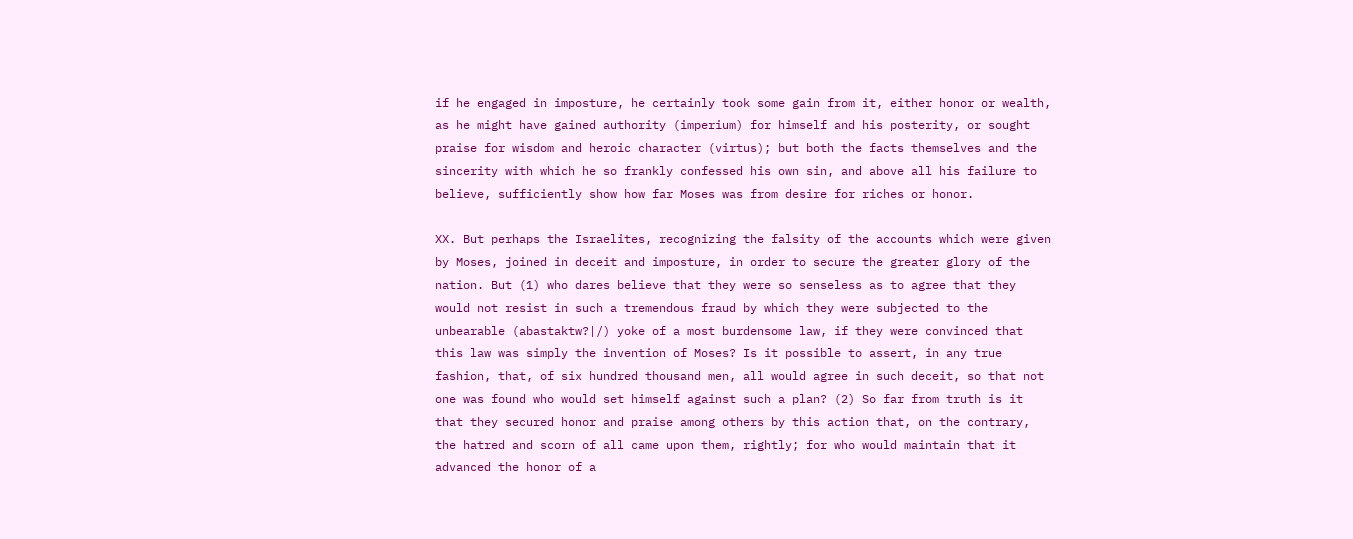if he engaged in imposture, he certainly took some gain from it, either honor or wealth, as he might have gained authority (imperium) for himself and his posterity, or sought praise for wisdom and heroic character (virtus); but both the facts themselves and the sincerity with which he so frankly confessed his own sin, and above all his failure to believe, sufficiently show how far Moses was from desire for riches or honor.

XX. But perhaps the Israelites, recognizing the falsity of the accounts which were given by Moses, joined in deceit and imposture, in order to secure the greater glory of the nation. But (1) who dares believe that they were so senseless as to agree that they would not resist in such a tremendous fraud by which they were subjected to the unbearable (abastaktw?|/) yoke of a most burdensome law, if they were convinced that this law was simply the invention of Moses? Is it possible to assert, in any true fashion, that, of six hundred thousand men, all would agree in such deceit, so that not one was found who would set himself against such a plan? (2) So far from truth is it that they secured honor and praise among others by this action that, on the contrary, the hatred and scorn of all came upon them, rightly; for who would maintain that it advanced the honor of a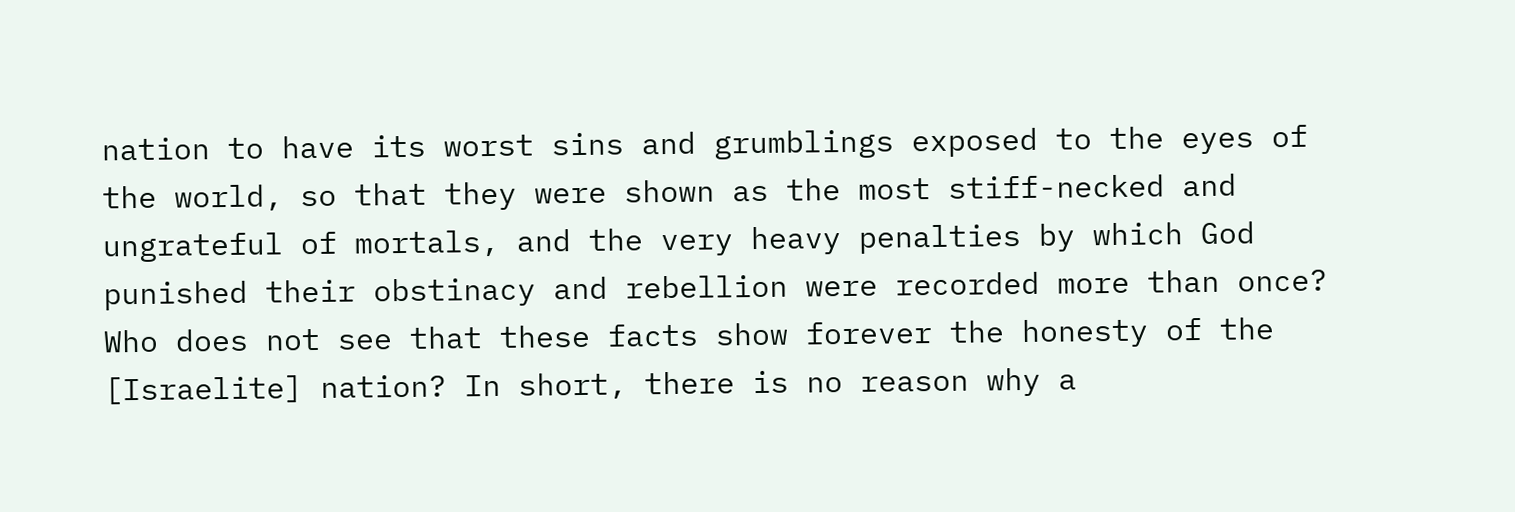nation to have its worst sins and grumblings exposed to the eyes of the world, so that they were shown as the most stiff-necked and ungrateful of mortals, and the very heavy penalties by which God punished their obstinacy and rebellion were recorded more than once? Who does not see that these facts show forever the honesty of the [Israelite] nation? In short, there is no reason why a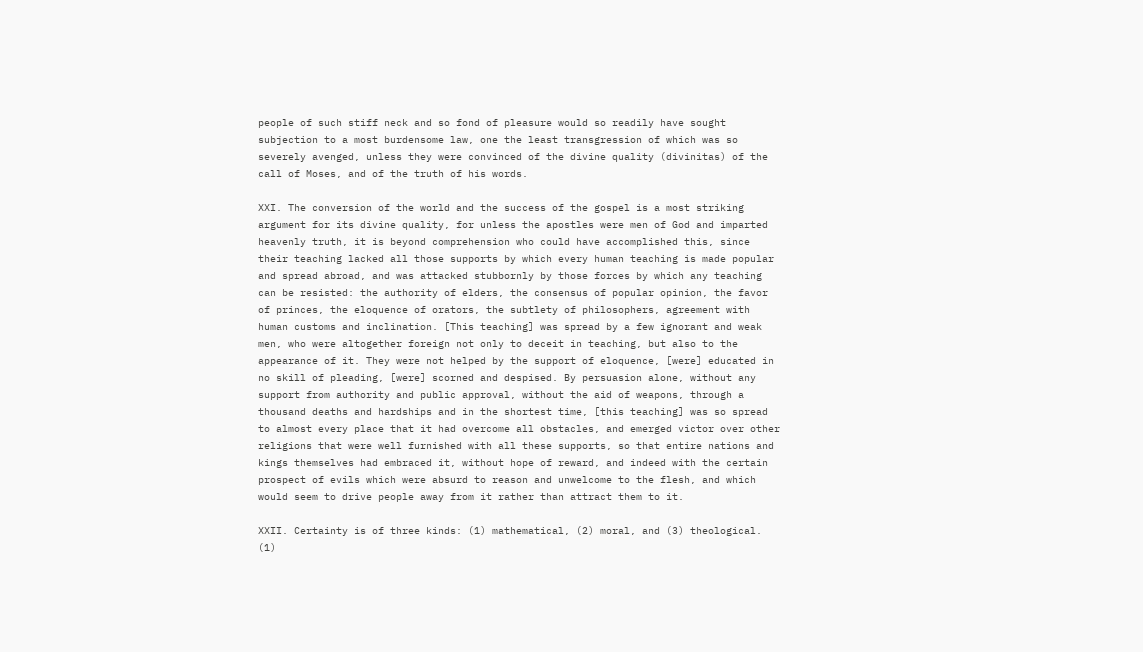people of such stiff neck and so fond of pleasure would so readily have sought subjection to a most burdensome law, one the least transgression of which was so severely avenged, unless they were convinced of the divine quality (divinitas) of the call of Moses, and of the truth of his words.

XXI. The conversion of the world and the success of the gospel is a most striking argument for its divine quality, for unless the apostles were men of God and imparted heavenly truth, it is beyond comprehension who could have accomplished this, since their teaching lacked all those supports by which every human teaching is made popular and spread abroad, and was attacked stubbornly by those forces by which any teaching can be resisted: the authority of elders, the consensus of popular opinion, the favor of princes, the eloquence of orators, the subtlety of philosophers, agreement with human customs and inclination. [This teaching] was spread by a few ignorant and weak men, who were altogether foreign not only to deceit in teaching, but also to the appearance of it. They were not helped by the support of eloquence, [were] educated in no skill of pleading, [were] scorned and despised. By persuasion alone, without any support from authority and public approval, without the aid of weapons, through a thousand deaths and hardships and in the shortest time, [this teaching] was so spread to almost every place that it had overcome all obstacles, and emerged victor over other religions that were well furnished with all these supports, so that entire nations and kings themselves had embraced it, without hope of reward, and indeed with the certain prospect of evils which were absurd to reason and unwelcome to the flesh, and which would seem to drive people away from it rather than attract them to it.

XXII. Certainty is of three kinds: (1) mathematical, (2) moral, and (3) theological. (1)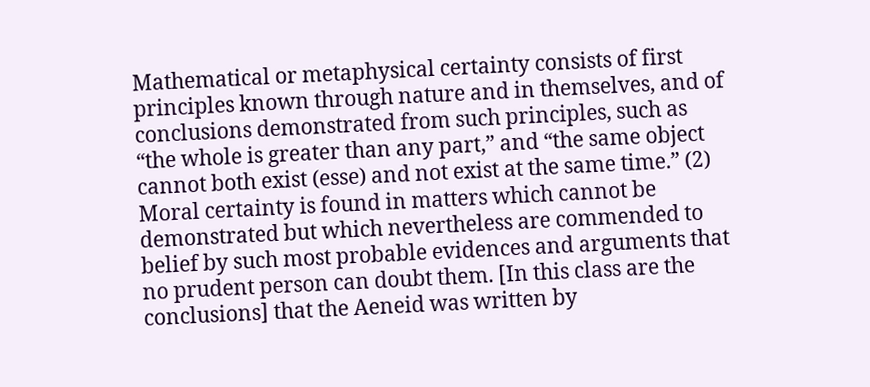Mathematical or metaphysical certainty consists of first principles known through nature and in themselves, and of conclusions demonstrated from such principles, such as “the whole is greater than any part,” and “the same object cannot both exist (esse) and not exist at the same time.” (2) Moral certainty is found in matters which cannot be demonstrated but which nevertheless are commended to belief by such most probable evidences and arguments that no prudent person can doubt them. [In this class are the conclusions] that the Aeneid was written by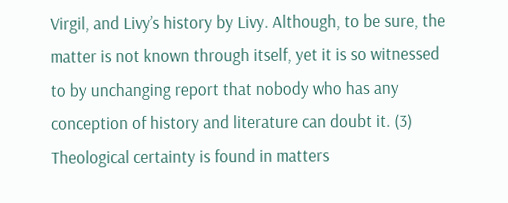Virgil, and Livy’s history by Livy. Although, to be sure, the matter is not known through itself, yet it is so witnessed to by unchanging report that nobody who has any conception of history and literature can doubt it. (3) Theological certainty is found in matters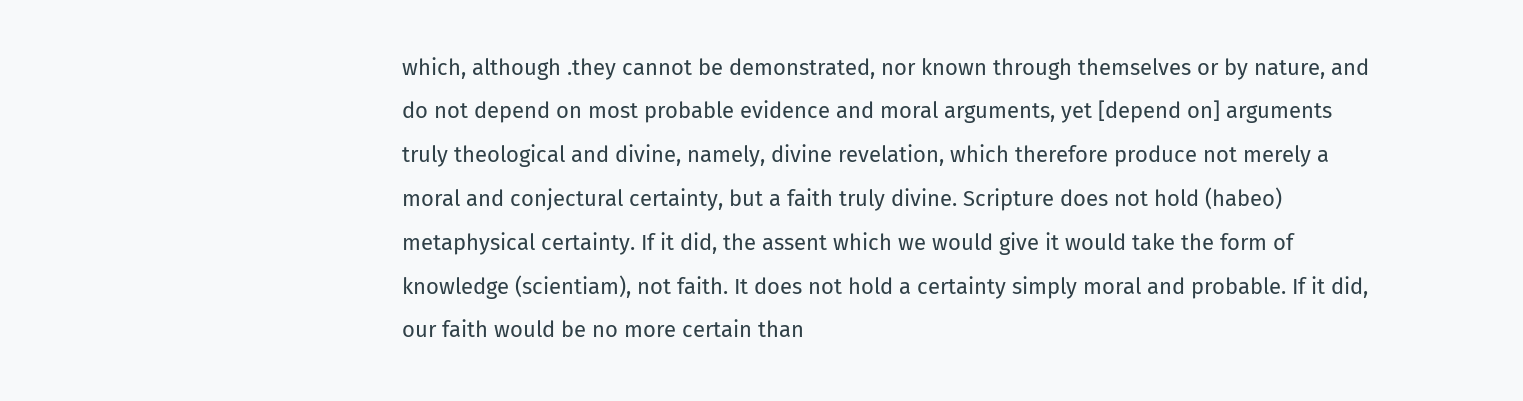which, although .they cannot be demonstrated, nor known through themselves or by nature, and do not depend on most probable evidence and moral arguments, yet [depend on] arguments truly theological and divine, namely, divine revelation, which therefore produce not merely a moral and conjectural certainty, but a faith truly divine. Scripture does not hold (habeo) metaphysical certainty. If it did, the assent which we would give it would take the form of knowledge (scientiam), not faith. It does not hold a certainty simply moral and probable. If it did, our faith would be no more certain than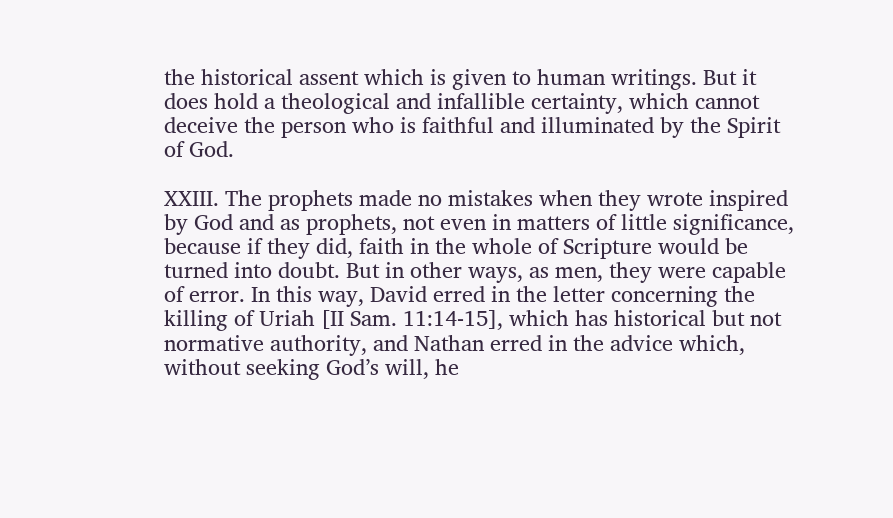the historical assent which is given to human writings. But it does hold a theological and infallible certainty, which cannot deceive the person who is faithful and illuminated by the Spirit of God.

XXIII. The prophets made no mistakes when they wrote inspired by God and as prophets, not even in matters of little significance, because if they did, faith in the whole of Scripture would be turned into doubt. But in other ways, as men, they were capable of error. In this way, David erred in the letter concerning the killing of Uriah [II Sam. 11:14-15], which has historical but not normative authority, and Nathan erred in the advice which, without seeking God’s will, he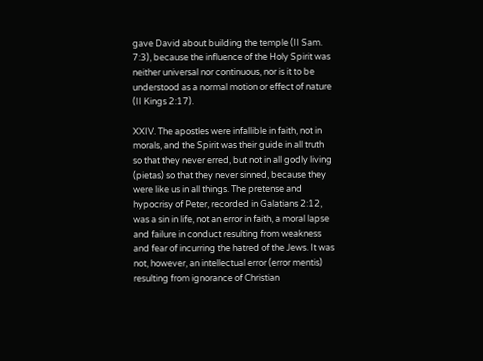gave David about building the temple (II Sam. 7:3), because the influence of the Holy Spirit was neither universal nor continuous, nor is it to be understood as a normal motion or effect of nature (II Kings 2:17).

XXIV. The apostles were infallible in faith, not in morals, and the Spirit was their guide in all truth so that they never erred, but not in all godly living (pietas) so that they never sinned, because they were like us in all things. The pretense and hypocrisy of Peter, recorded in Galatians 2:12, was a sin in life, not an error in faith, a moral lapse and failure in conduct resulting from weakness and fear of incurring the hatred of the Jews. It was not, however, an intellectual error (error mentis) resulting from ignorance of Christian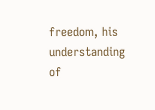freedom, his understanding of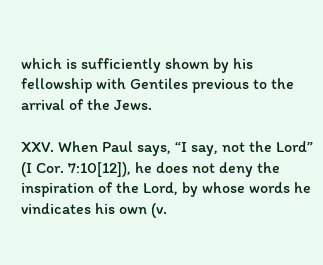which is sufficiently shown by his fellowship with Gentiles previous to the arrival of the Jews.

XXV. When Paul says, “I say, not the Lord” (I Cor. 7:10[12]), he does not deny the inspiration of the Lord, by whose words he vindicates his own (v.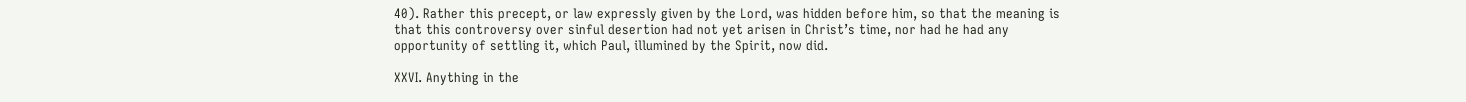40). Rather this precept, or law expressly given by the Lord, was hidden before him, so that the meaning is that this controversy over sinful desertion had not yet arisen in Christ’s time, nor had he had any opportunity of settling it, which Paul, illumined by the Spirit, now did.

XXVI. Anything in the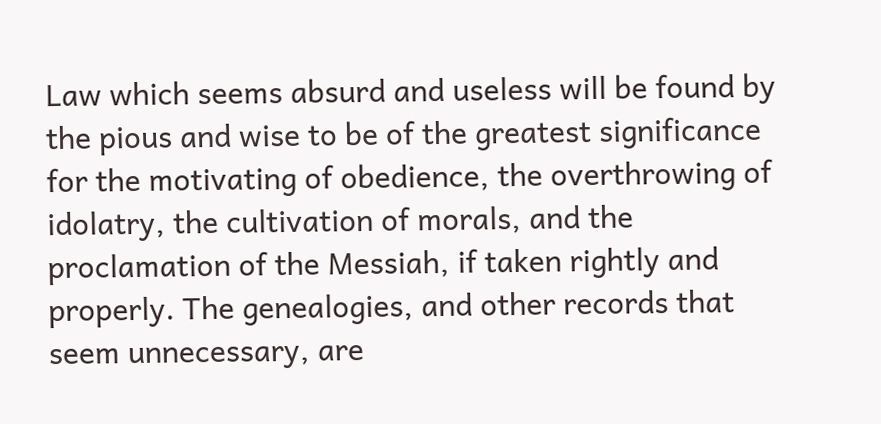Law which seems absurd and useless will be found by the pious and wise to be of the greatest significance for the motivating of obedience, the overthrowing of idolatry, the cultivation of morals, and the proclamation of the Messiah, if taken rightly and properly. The genealogies, and other records that seem unnecessary, are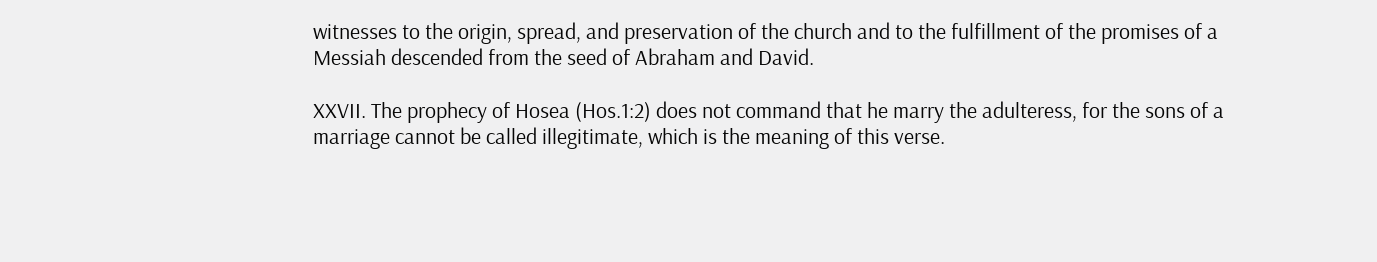witnesses to the origin, spread, and preservation of the church and to the fulfillment of the promises of a Messiah descended from the seed of Abraham and David.

XXVII. The prophecy of Hosea (Hos.1:2) does not command that he marry the adulteress, for the sons of a marriage cannot be called illegitimate, which is the meaning of this verse.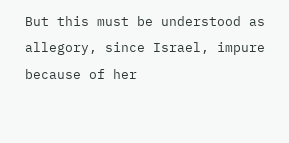But this must be understood as allegory, since Israel, impure because of her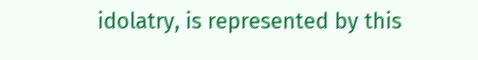idolatry, is represented by this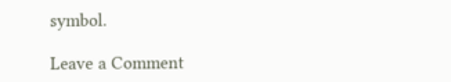symbol.

Leave a Comment